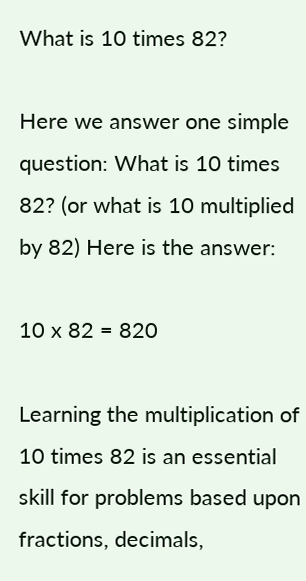What is 10 times 82?

Here we answer one simple question: What is 10 times 82? (or what is 10 multiplied by 82) Here is the answer:

10 x 82 = 820

Learning the multiplication of 10 times 82 is an essential skill for problems based upon fractions, decimals,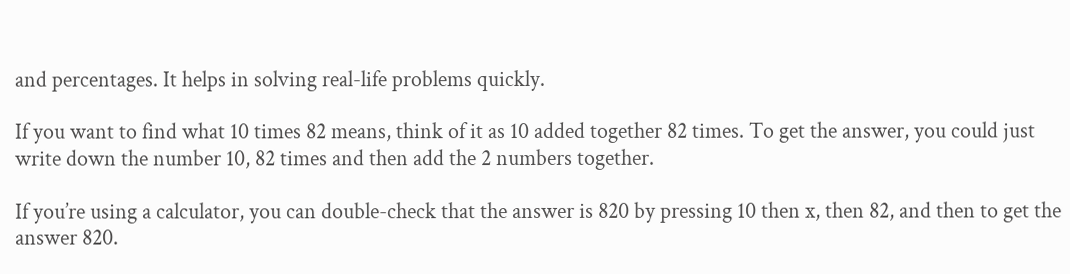and percentages. It helps in solving real-life problems quickly.

If you want to find what 10 times 82 means, think of it as 10 added together 82 times. To get the answer, you could just write down the number 10, 82 times and then add the 2 numbers together.

If you’re using a calculator, you can double-check that the answer is 820 by pressing 10 then x, then 82, and then to get the answer 820.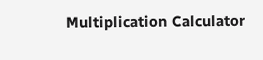Multiplication Calculator